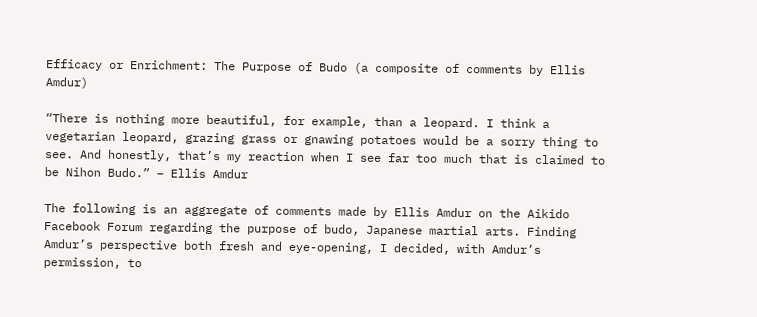Efficacy or Enrichment: The Purpose of Budo (a composite of comments by Ellis Amdur)

“There is nothing more beautiful, for example, than a leopard. I think a vegetarian leopard, grazing grass or gnawing potatoes would be a sorry thing to see. And honestly, that’s my reaction when I see far too much that is claimed to be Nihon Budo.” – Ellis Amdur

The following is an aggregate of comments made by Ellis Amdur on the Aikido Facebook Forum regarding the purpose of budo, Japanese martial arts. Finding Amdur’s perspective both fresh and eye-opening, I decided, with Amdur’s permission, to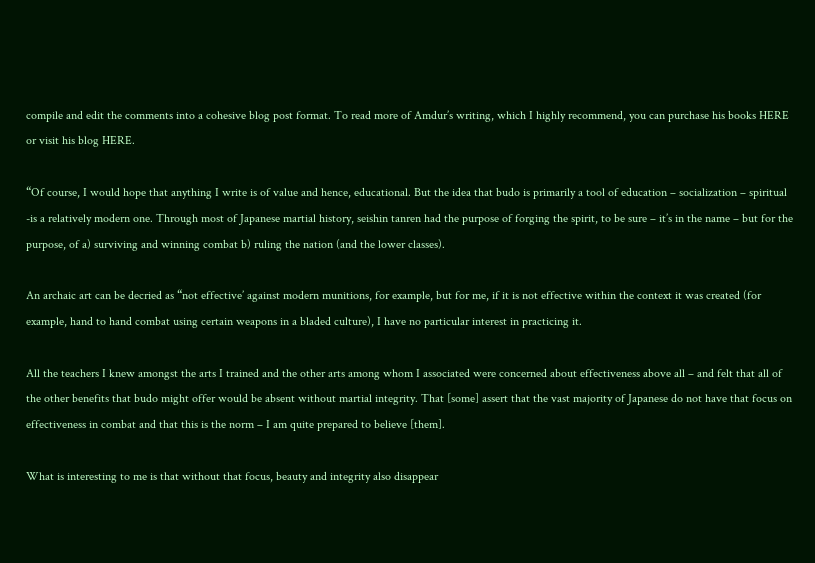compile and edit the comments into a cohesive blog post format. To read more of Amdur’s writing, which I highly recommend, you can purchase his books HERE or visit his blog HERE.

“Of course, I would hope that anything I write is of value and hence, educational. But the idea that budo is primarily a tool of education – socialization – spiritual -is a relatively modern one. Through most of Japanese martial history, seishin tanren had the purpose of forging the spirit, to be sure – it’s in the name – but for the purpose, of a) surviving and winning combat b) ruling the nation (and the lower classes).

An archaic art can be decried as “not effective’ against modern munitions, for example, but for me, if it is not effective within the context it was created (for example, hand to hand combat using certain weapons in a bladed culture), I have no particular interest in practicing it.

All the teachers I knew amongst the arts I trained and the other arts among whom I associated were concerned about effectiveness above all – and felt that all of the other benefits that budo might offer would be absent without martial integrity. That [some] assert that the vast majority of Japanese do not have that focus on effectiveness in combat and that this is the norm – I am quite prepared to believe [them].

What is interesting to me is that without that focus, beauty and integrity also disappear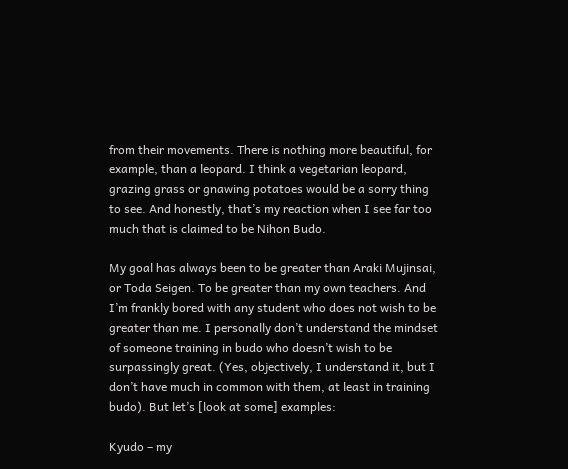from their movements. There is nothing more beautiful, for example, than a leopard. I think a vegetarian leopard, grazing grass or gnawing potatoes would be a sorry thing to see. And honestly, that’s my reaction when I see far too much that is claimed to be Nihon Budo.

My goal has always been to be greater than Araki Mujinsai, or Toda Seigen. To be greater than my own teachers. And I’m frankly bored with any student who does not wish to be greater than me. I personally don’t understand the mindset of someone training in budo who doesn’t wish to be surpassingly great. (Yes, objectively, I understand it, but I don’t have much in common with them, at least in training budo). But let’s [look at some] examples:

Kyudo – my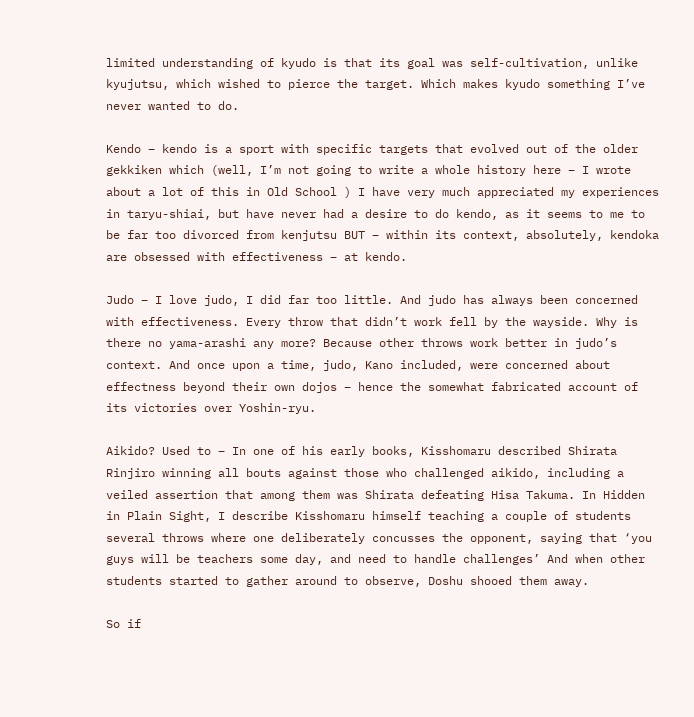limited understanding of kyudo is that its goal was self-cultivation, unlike kyujutsu, which wished to pierce the target. Which makes kyudo something I’ve never wanted to do.

Kendo – kendo is a sport with specific targets that evolved out of the older gekkiken which (well, I’m not going to write a whole history here – I wrote about a lot of this in Old School ) I have very much appreciated my experiences in taryu-shiai, but have never had a desire to do kendo, as it seems to me to be far too divorced from kenjutsu BUT – within its context, absolutely, kendoka are obsessed with effectiveness – at kendo.

Judo – I love judo, I did far too little. And judo has always been concerned with effectiveness. Every throw that didn’t work fell by the wayside. Why is there no yama-arashi any more? Because other throws work better in judo’s context. And once upon a time, judo, Kano included, were concerned about effectness beyond their own dojos – hence the somewhat fabricated account of its victories over Yoshin-ryu.

Aikido? Used to – In one of his early books, Kisshomaru described Shirata Rinjiro winning all bouts against those who challenged aikido, including a veiled assertion that among them was Shirata defeating Hisa Takuma. In Hidden in Plain Sight, I describe Kisshomaru himself teaching a couple of students several throws where one deliberately concusses the opponent, saying that ‘you guys will be teachers some day, and need to handle challenges’ And when other students started to gather around to observe, Doshu shooed them away.

So if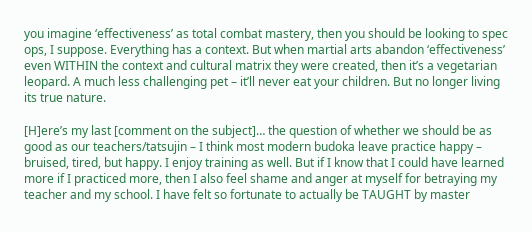you imagine ‘effectiveness’ as total combat mastery, then you should be looking to spec ops, I suppose. Everything has a context. But when martial arts abandon ‘effectiveness’ even WITHIN the context and cultural matrix they were created, then it’s a vegetarian leopard. A much less challenging pet – it’ll never eat your children. But no longer living its true nature.

[H]ere’s my last [comment on the subject]… the question of whether we should be as good as our teachers/tatsujin – I think most modern budoka leave practice happy – bruised, tired, but happy. I enjoy training as well. But if I know that I could have learned more if I practiced more, then I also feel shame and anger at myself for betraying my teacher and my school. I have felt so fortunate to actually be TAUGHT by master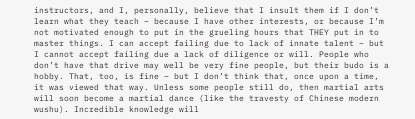instructors, and I, personally, believe that I insult them if I don’t learn what they teach – because I have other interests, or because I’m not motivated enough to put in the grueling hours that THEY put in to master things. I can accept failing due to lack of innate talent – but I cannot accept failing due a lack of diligence or will. People who don’t have that drive may well be very fine people, but their budo is a hobby. That, too, is fine – but I don’t think that, once upon a time, it was viewed that way. Unless some people still do, then martial arts will soon become a martial dance (like the travesty of Chinese modern wushu). Incredible knowledge will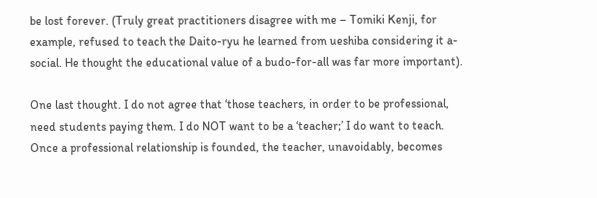be lost forever. (Truly great practitioners disagree with me – Tomiki Kenji, for example, refused to teach the Daito-ryu he learned from ueshiba considering it a-social. He thought the educational value of a budo-for-all was far more important).

One last thought. I do not agree that ‘those teachers, in order to be professional, need students paying them. I do NOT want to be a ‘teacher;’ I do want to teach. Once a professional relationship is founded, the teacher, unavoidably, becomes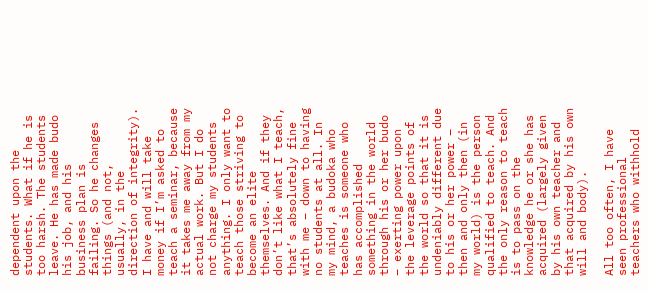dependent upon the students. What if he is too harsh. The students leave. He has made budo his job, and his business plan is failing. So he changes things (and not, usually, in the direction of integrity). I have and will take money if I’m asked to teach a seminar, because it takes me away from my actual work. But I do not charge my students anything. I only want to teach those striving to become an elite themselves. And if they don’t like what I teach, that’s absolutely fine with me – down to having no students at all. In my mind, a budoka who teaches is someone who has accomplished something in the world through his or her budo – exerting power upon the leverage points of the world so that it is undeniably different due to his or her power – then and only then (in my world) is the person qualified to teach. And the only reason to teach is to pass on the knowledge he or she has acquired (largely given by his own teacher and that acquired by his own will and body).

All too often, I have seen professional teachers who withhold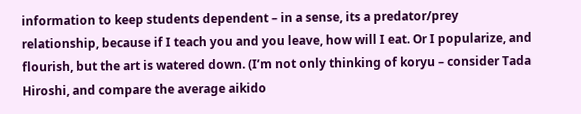information to keep students dependent – in a sense, its a predator/prey relationship, because if I teach you and you leave, how will I eat. Or I popularize, and flourish, but the art is watered down. (I’m not only thinking of koryu – consider Tada Hiroshi, and compare the average aikido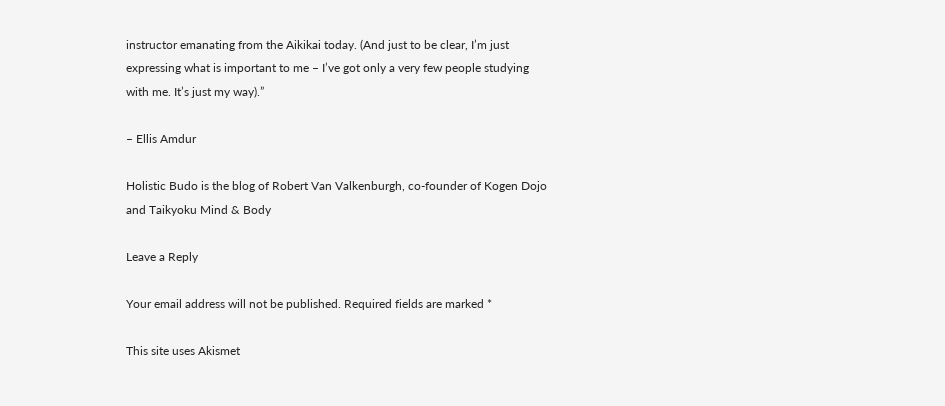instructor emanating from the Aikikai today. (And just to be clear, I’m just expressing what is important to me – I’ve got only a very few people studying with me. It’s just my way).”

– Ellis Amdur

Holistic Budo is the blog of Robert Van Valkenburgh, co-founder of Kogen Dojo and Taikyoku Mind & Body

Leave a Reply

Your email address will not be published. Required fields are marked *

This site uses Akismet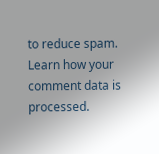to reduce spam. Learn how your comment data is processed.